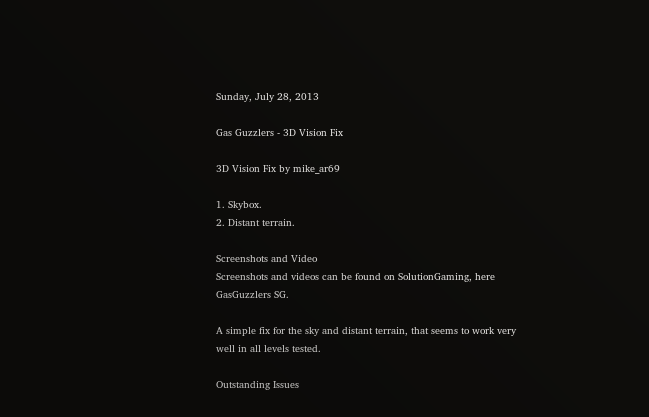Sunday, July 28, 2013

Gas Guzzlers - 3D Vision Fix

3D Vision Fix by mike_ar69

1. Skybox.
2. Distant terrain.

Screenshots and Video
Screenshots and videos can be found on SolutionGaming, here GasGuzzlers SG.

A simple fix for the sky and distant terrain, that seems to work very well in all levels tested.

Outstanding Issues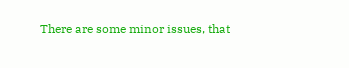There are some minor issues, that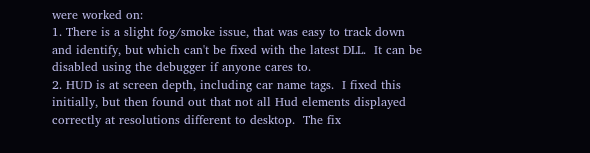were worked on:
1. There is a slight fog/smoke issue, that was easy to track down and identify, but which can't be fixed with the latest DLL.  It can be disabled using the debugger if anyone cares to.
2. HUD is at screen depth, including car name tags.  I fixed this initially, but then found out that not all Hud elements displayed correctly at resolutions different to desktop.  The fix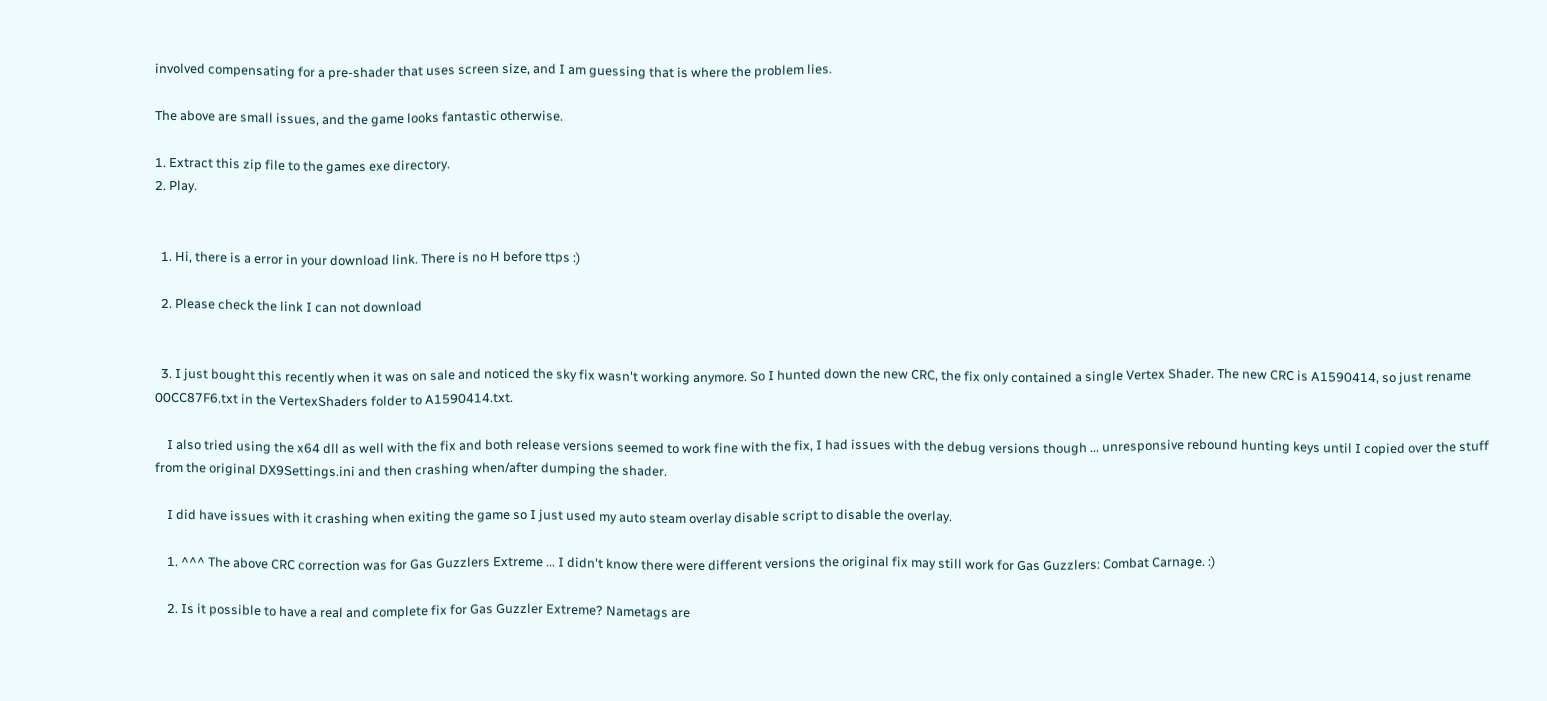involved compensating for a pre-shader that uses screen size, and I am guessing that is where the problem lies.

The above are small issues, and the game looks fantastic otherwise.

1. Extract this zip file to the games exe directory.
2. Play.


  1. Hi, there is a error in your download link. There is no H before ttps :)

  2. Please check the link I can not download


  3. I just bought this recently when it was on sale and noticed the sky fix wasn't working anymore. So I hunted down the new CRC, the fix only contained a single Vertex Shader. The new CRC is A1590414, so just rename 00CC87F6.txt in the VertexShaders folder to A1590414.txt.

    I also tried using the x64 dll as well with the fix and both release versions seemed to work fine with the fix, I had issues with the debug versions though ... unresponsive rebound hunting keys until I copied over the stuff from the original DX9Settings.ini and then crashing when/after dumping the shader.

    I did have issues with it crashing when exiting the game so I just used my auto steam overlay disable script to disable the overlay.

    1. ^^^ The above CRC correction was for Gas Guzzlers Extreme ... I didn't know there were different versions the original fix may still work for Gas Guzzlers: Combat Carnage. :)

    2. Is it possible to have a real and complete fix for Gas Guzzler Extreme? Nametags are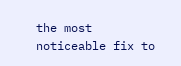the most noticeable fix to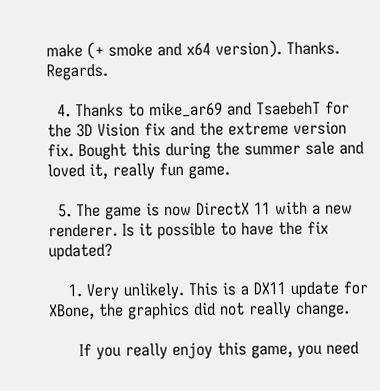make (+ smoke and x64 version). Thanks. Regards.

  4. Thanks to mike_ar69 and TsaebehT for the 3D Vision fix and the extreme version fix. Bought this during the summer sale and loved it, really fun game.

  5. The game is now DirectX 11 with a new renderer. Is it possible to have the fix updated?

    1. Very unlikely. This is a DX11 update for XBone, the graphics did not really change.

      If you really enjoy this game, you need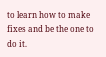to learn how to make fixes and be the one to do it.